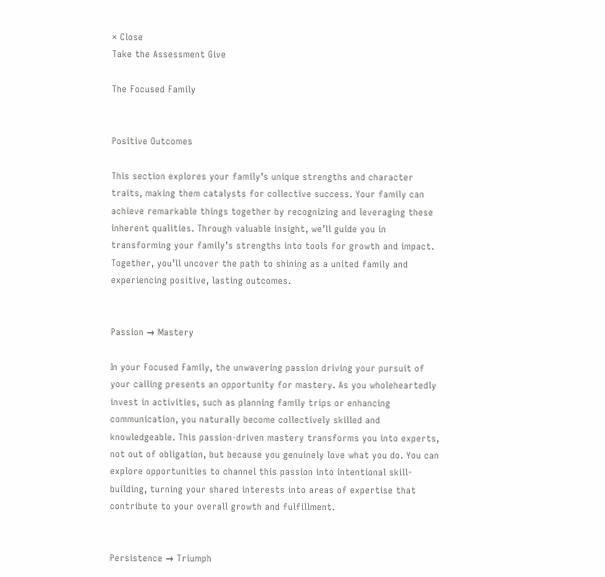× Close
Take the Assessment Give

The Focused Family


Positive Outcomes

This section explores your family’s unique strengths and character traits, making them catalysts for collective success. Your family can achieve remarkable things together by recognizing and leveraging these inherent qualities. Through valuable insight, we’ll guide you in transforming your family’s strengths into tools for growth and impact. Together, you’ll uncover the path to shining as a united family and experiencing positive, lasting outcomes.


Passion → Mastery

In your Focused Family, the unwavering passion driving your pursuit of your calling presents an opportunity for mastery. As you wholeheartedly invest in activities, such as planning family trips or enhancing communication, you naturally become collectively skilled and knowledgeable. This passion-driven mastery transforms you into experts, not out of obligation, but because you genuinely love what you do. You can explore opportunities to channel this passion into intentional skill-building, turning your shared interests into areas of expertise that contribute to your overall growth and fulfillment.


Persistence → Triumph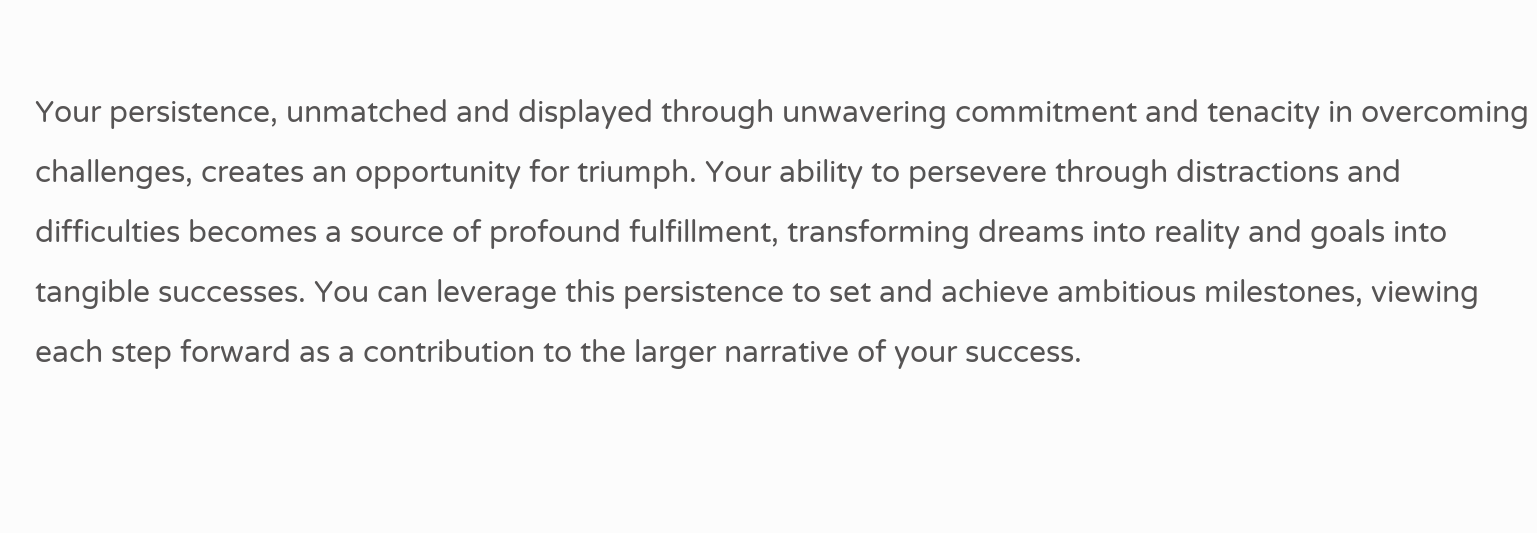Your persistence, unmatched and displayed through unwavering commitment and tenacity in overcoming challenges, creates an opportunity for triumph. Your ability to persevere through distractions and difficulties becomes a source of profound fulfillment, transforming dreams into reality and goals into tangible successes. You can leverage this persistence to set and achieve ambitious milestones, viewing each step forward as a contribution to the larger narrative of your success.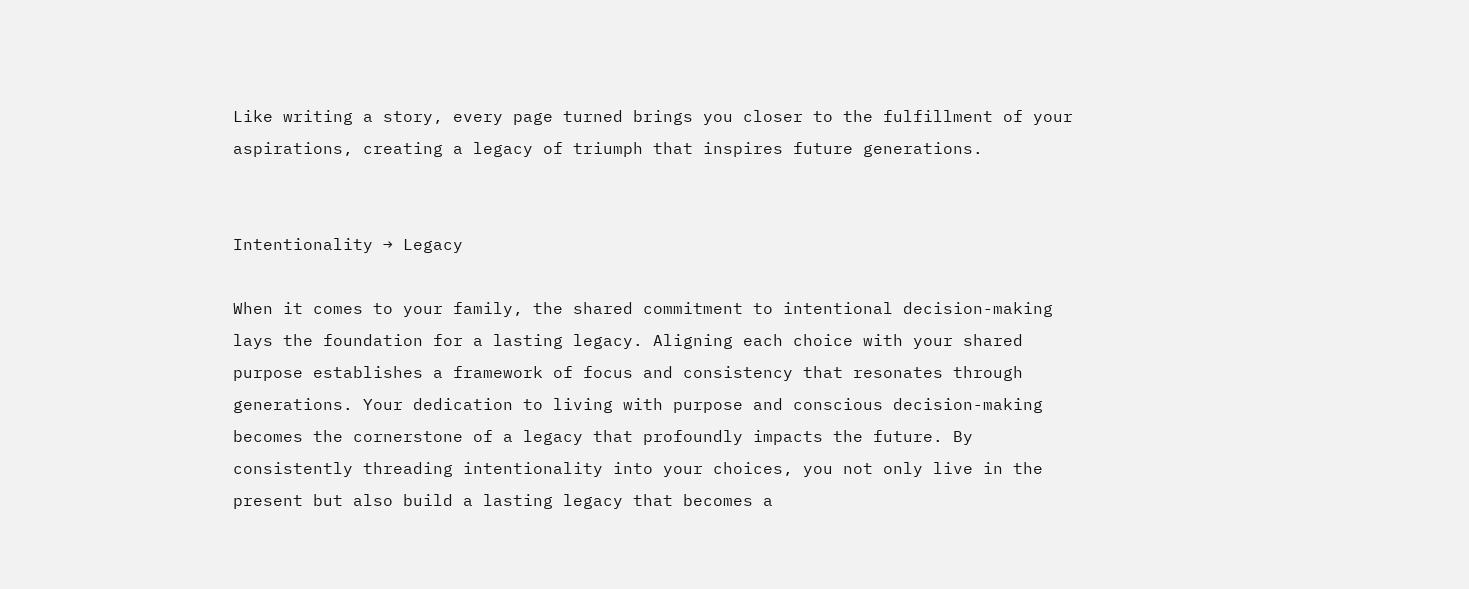Like writing a story, every page turned brings you closer to the fulfillment of your aspirations, creating a legacy of triumph that inspires future generations.


Intentionality → Legacy

When it comes to your family, the shared commitment to intentional decision-making lays the foundation for a lasting legacy. Aligning each choice with your shared purpose establishes a framework of focus and consistency that resonates through generations. Your dedication to living with purpose and conscious decision-making becomes the cornerstone of a legacy that profoundly impacts the future. By consistently threading intentionality into your choices, you not only live in the present but also build a lasting legacy that becomes a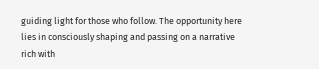guiding light for those who follow. The opportunity here lies in consciously shaping and passing on a narrative rich with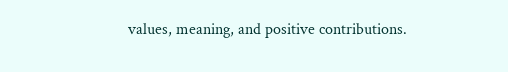values, meaning, and positive contributions.